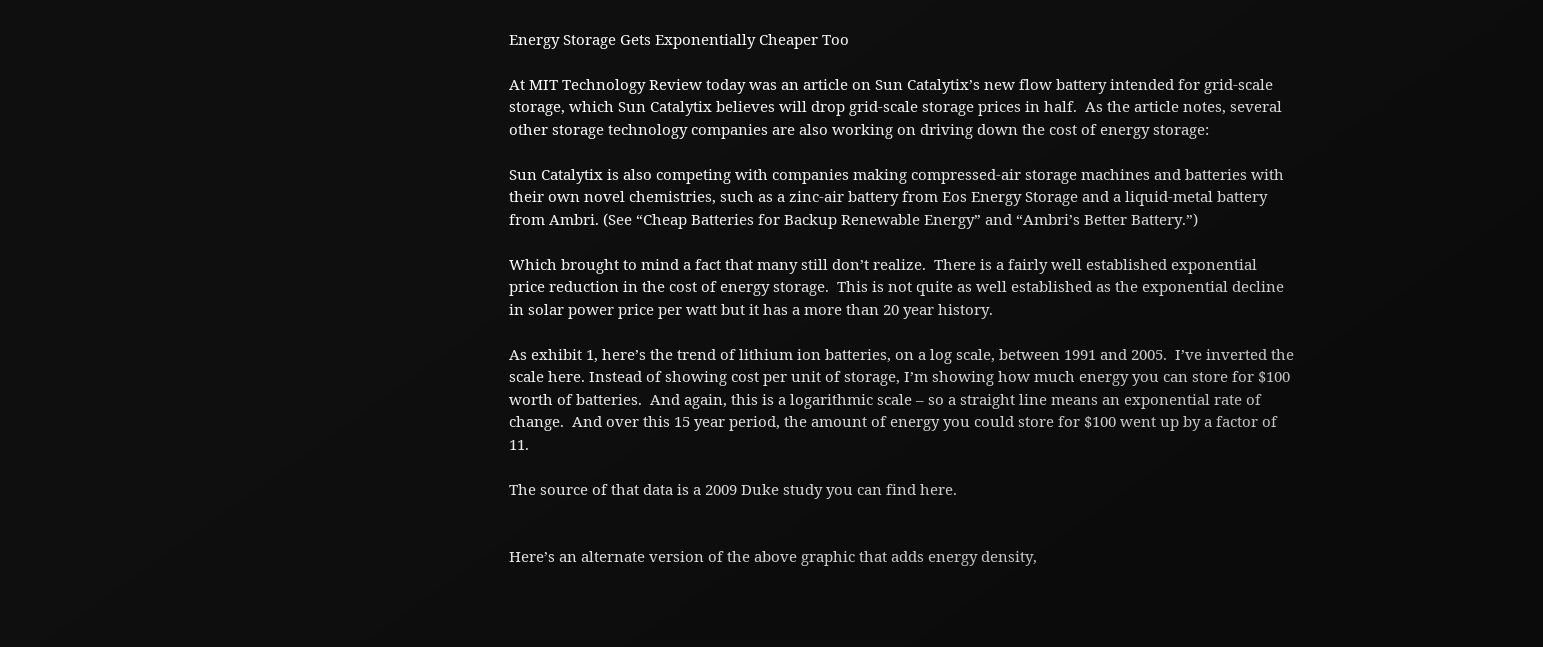Energy Storage Gets Exponentially Cheaper Too

At MIT Technology Review today was an article on Sun Catalytix’s new flow battery intended for grid-scale storage, which Sun Catalytix believes will drop grid-scale storage prices in half.  As the article notes, several other storage technology companies are also working on driving down the cost of energy storage:

Sun Catalytix is also competing with companies making compressed-air storage machines and batteries with their own novel chemistries, such as a zinc-air battery from Eos Energy Storage and a liquid-metal battery from Ambri. (See “Cheap Batteries for Backup Renewable Energy” and “Ambri’s Better Battery.”)

Which brought to mind a fact that many still don’t realize.  There is a fairly well established exponential price reduction in the cost of energy storage.  This is not quite as well established as the exponential decline in solar power price per watt but it has a more than 20 year history.

As exhibit 1, here’s the trend of lithium ion batteries, on a log scale, between 1991 and 2005.  I’ve inverted the scale here. Instead of showing cost per unit of storage, I’m showing how much energy you can store for $100 worth of batteries.  And again, this is a logarithmic scale – so a straight line means an exponential rate of change.  And over this 15 year period, the amount of energy you could store for $100 went up by a factor of 11.

The source of that data is a 2009 Duke study you can find here.


Here’s an alternate version of the above graphic that adds energy density,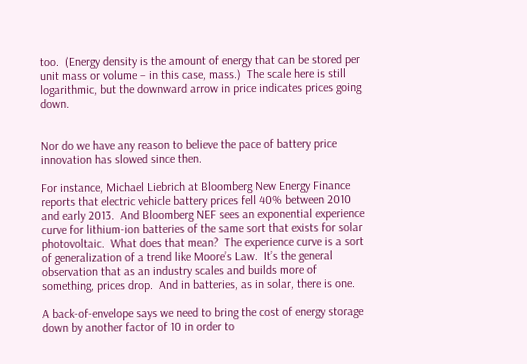too.  (Energy density is the amount of energy that can be stored per unit mass or volume – in this case, mass.)  The scale here is still logarithmic, but the downward arrow in price indicates prices going down.


Nor do we have any reason to believe the pace of battery price innovation has slowed since then.

For instance, Michael Liebrich at Bloomberg New Energy Finance reports that electric vehicle battery prices fell 40% between 2010 and early 2013.  And Bloomberg NEF sees an exponential experience curve for lithium-ion batteries of the same sort that exists for solar photovoltaic.  What does that mean?  The experience curve is a sort of generalization of a trend like Moore’s Law.  It’s the general observation that as an industry scales and builds more of something, prices drop.  And in batteries, as in solar, there is one.

A back-of-envelope says we need to bring the cost of energy storage down by another factor of 10 in order to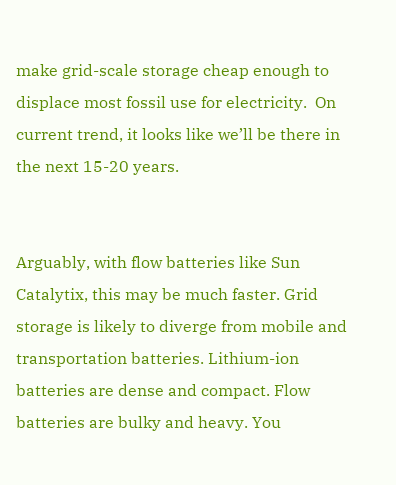make grid-scale storage cheap enough to displace most fossil use for electricity.  On current trend, it looks like we’ll be there in the next 15-20 years.


Arguably, with flow batteries like Sun Catalytix, this may be much faster. Grid storage is likely to diverge from mobile and transportation batteries. Lithium-ion batteries are dense and compact. Flow batteries are bulky and heavy. You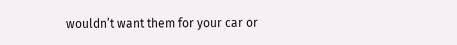wouldn’t want them for your car or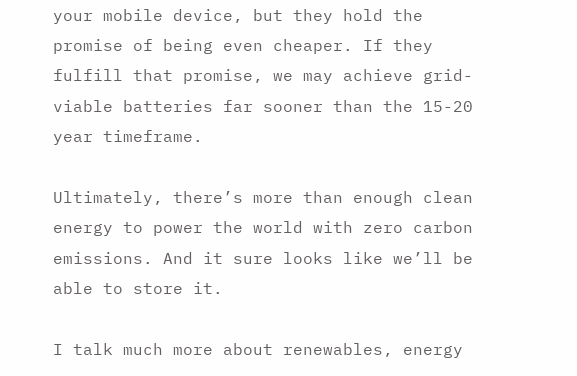your mobile device, but they hold the promise of being even cheaper. If they fulfill that promise, we may achieve grid-viable batteries far sooner than the 15-20 year timeframe.

Ultimately, there’s more than enough clean energy to power the world with zero carbon emissions. And it sure looks like we’ll be able to store it.

I talk much more about renewables, energy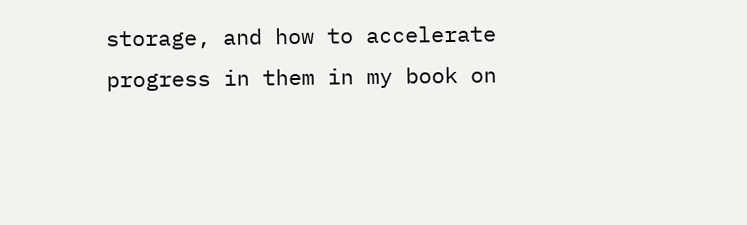storage, and how to accelerate progress in them in my book on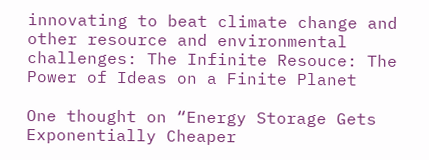innovating to beat climate change and other resource and environmental challenges: The Infinite Resouce: The Power of Ideas on a Finite Planet

One thought on “Energy Storage Gets Exponentially Cheaper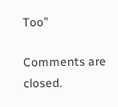Too”

Comments are closed.